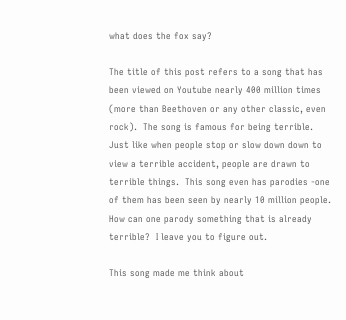what does the fox say?

The title of this post refers to a song that has  been viewed on Youtube nearly 400 million times (more than Beethoven or any other classic, even rock).  The song is famous for being terrible.  Just like when people stop or slow down down to view a terrible accident, people are drawn to terrible things.  This song even has parodies -one of them has been seen by nearly 10 million people.  How can one parody something that is already terrible?  I leave you to figure out.

This song made me think about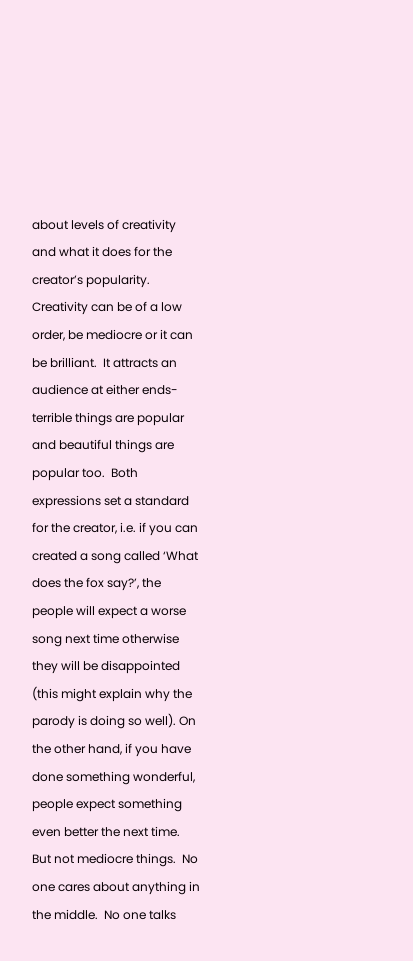about levels of creativity and what it does for the creator’s popularity.  Creativity can be of a low order, be mediocre or it can be brilliant.  It attracts an audience at either ends- terrible things are popular and beautiful things are popular too.  Both expressions set a standard for the creator, i.e. if you can created a song called ‘What does the fox say?’, the people will expect a worse song next time otherwise they will be disappointed (this might explain why the parody is doing so well). On the other hand, if you have done something wonderful, people expect something even better the next time.  But not mediocre things.  No one cares about anything in the middle.  No one talks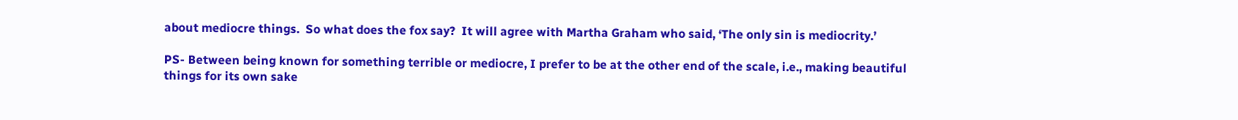about mediocre things.  So what does the fox say?  It will agree with Martha Graham who said, ‘The only sin is mediocrity.’

PS- Between being known for something terrible or mediocre, I prefer to be at the other end of the scale, i.e., making beautiful things for its own sake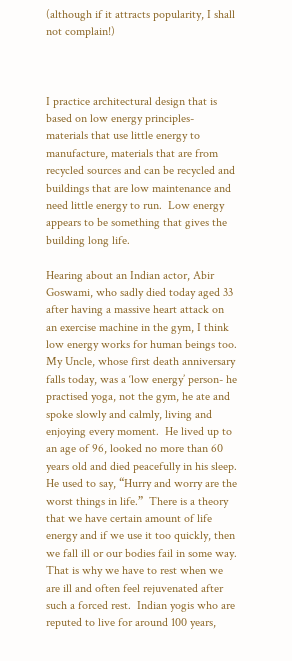(although if it attracts popularity, I shall not complain!)



I practice architectural design that is based on low energy principles- materials that use little energy to manufacture, materials that are from recycled sources and can be recycled and buildings that are low maintenance and need little energy to run.  Low energy appears to be something that gives the building long life.

Hearing about an Indian actor, Abir Goswami, who sadly died today aged 33 after having a massive heart attack on an exercise machine in the gym, I think low energy works for human beings too.  My Uncle, whose first death anniversary falls today, was a ‘low energy’ person- he practised yoga, not the gym, he ate and spoke slowly and calmly, living and enjoying every moment.  He lived up to an age of 96, looked no more than 60 years old and died peacefully in his sleep.  He used to say, “Hurry and worry are the worst things in life.”  There is a theory that we have certain amount of life energy and if we use it too quickly, then we fall ill or our bodies fail in some way.  That is why we have to rest when we are ill and often feel rejuvenated after such a forced rest.  Indian yogis who are reputed to live for around 100 years,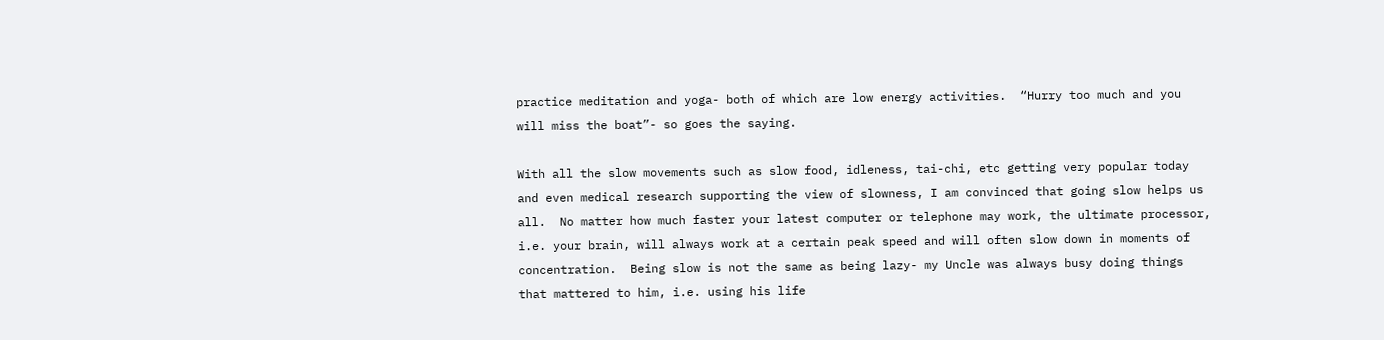practice meditation and yoga- both of which are low energy activities.  “Hurry too much and you will miss the boat”- so goes the saying.

With all the slow movements such as slow food, idleness, tai-chi, etc getting very popular today and even medical research supporting the view of slowness, I am convinced that going slow helps us all.  No matter how much faster your latest computer or telephone may work, the ultimate processor, i.e. your brain, will always work at a certain peak speed and will often slow down in moments of concentration.  Being slow is not the same as being lazy- my Uncle was always busy doing things that mattered to him, i.e. using his life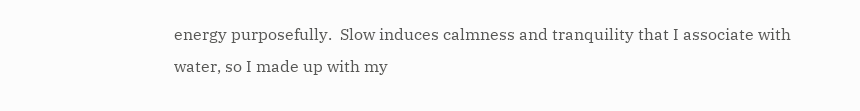energy purposefully.  Slow induces calmness and tranquility that I associate with water, so I made up with my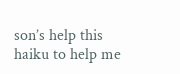son’s help this haiku to help me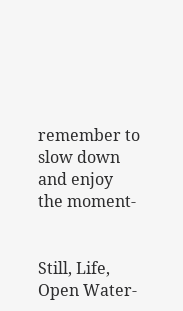remember to slow down and enjoy the moment-


Still, Life, Open Water-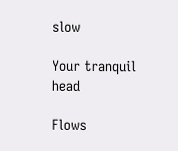slow

Your tranquil head

Flows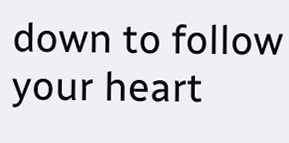down to follow your heart